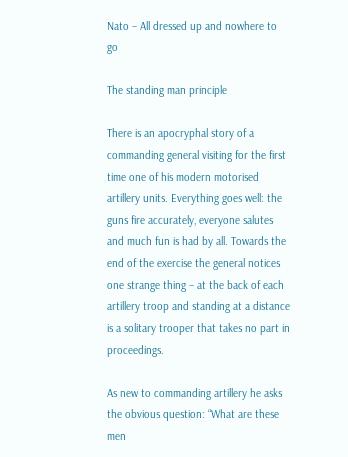Nato – All dressed up and nowhere to go

The standing man principle

There is an apocryphal story of a commanding general visiting for the first time one of his modern motorised artillery units. Everything goes well: the guns fire accurately, everyone salutes and much fun is had by all. Towards the end of the exercise the general notices one strange thing – at the back of each artillery troop and standing at a distance is a solitary trooper that takes no part in proceedings.

As new to commanding artillery he asks the obvious question: “What are these men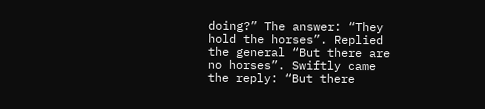doing?” The answer: “They hold the horses”. Replied the general “But there are no horses”. Swiftly came the reply: “But there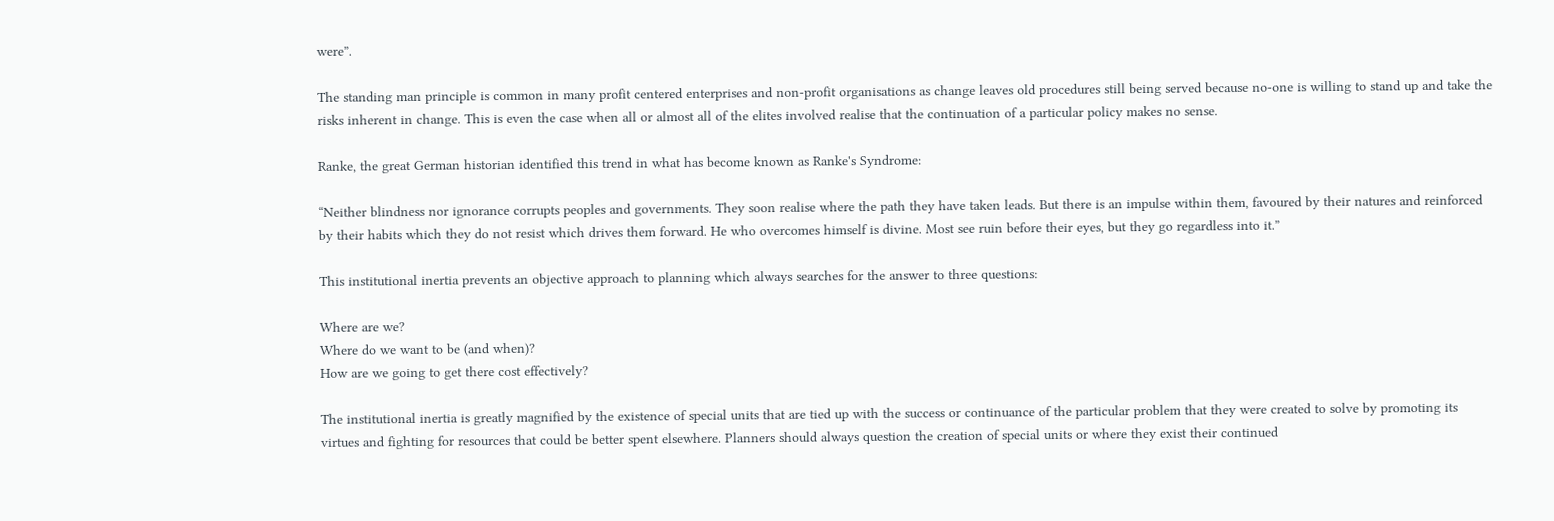were”.

The standing man principle is common in many profit centered enterprises and non-profit organisations as change leaves old procedures still being served because no-one is willing to stand up and take the risks inherent in change. This is even the case when all or almost all of the elites involved realise that the continuation of a particular policy makes no sense.

Ranke, the great German historian identified this trend in what has become known as Ranke's Syndrome:

“Neither blindness nor ignorance corrupts peoples and governments. They soon realise where the path they have taken leads. But there is an impulse within them, favoured by their natures and reinforced by their habits which they do not resist which drives them forward. He who overcomes himself is divine. Most see ruin before their eyes, but they go regardless into it.”

This institutional inertia prevents an objective approach to planning which always searches for the answer to three questions:

Where are we?
Where do we want to be (and when)?
How are we going to get there cost effectively?

The institutional inertia is greatly magnified by the existence of special units that are tied up with the success or continuance of the particular problem that they were created to solve by promoting its virtues and fighting for resources that could be better spent elsewhere. Planners should always question the creation of special units or where they exist their continued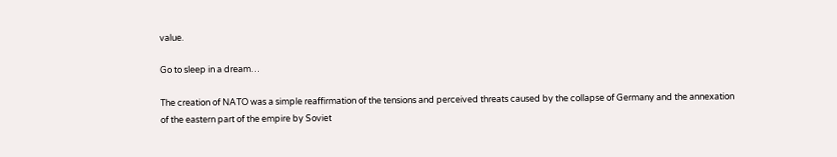value.

Go to sleep in a dream…

The creation of NATO was a simple reaffirmation of the tensions and perceived threats caused by the collapse of Germany and the annexation of the eastern part of the empire by Soviet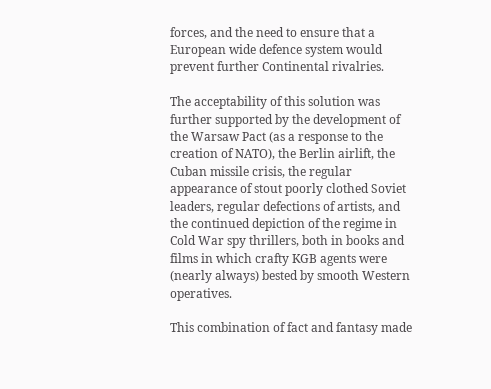forces, and the need to ensure that a European wide defence system would prevent further Continental rivalries.

The acceptability of this solution was further supported by the development of the Warsaw Pact (as a response to the creation of NATO), the Berlin airlift, the Cuban missile crisis, the regular appearance of stout poorly clothed Soviet leaders, regular defections of artists, and the continued depiction of the regime in Cold War spy thrillers, both in books and films in which crafty KGB agents were (nearly always) bested by smooth Western operatives.

This combination of fact and fantasy made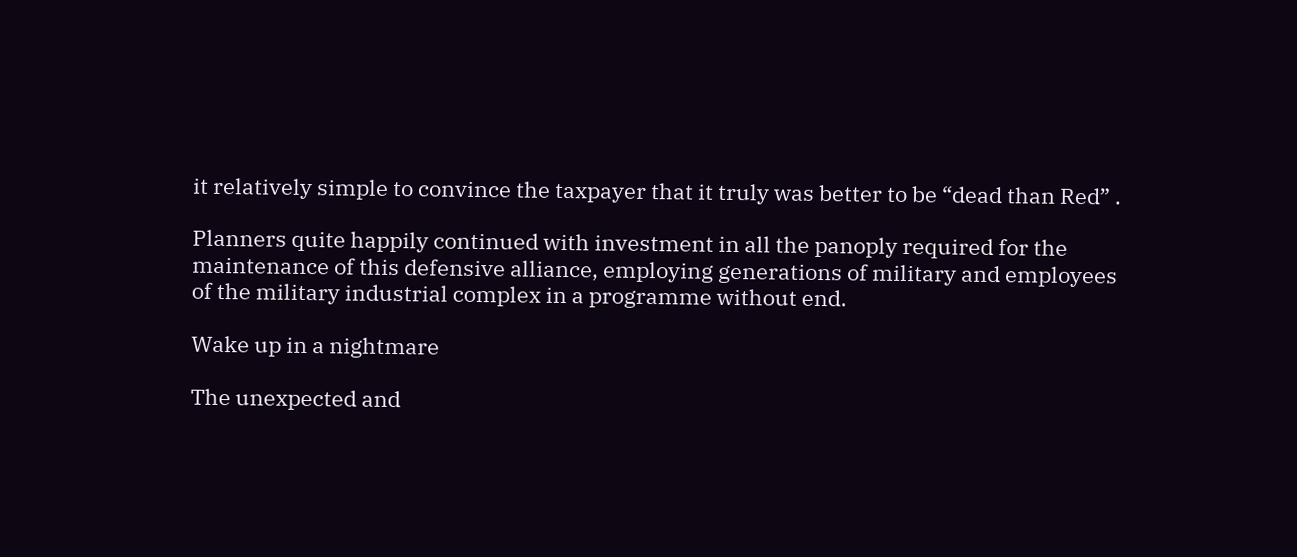it relatively simple to convince the taxpayer that it truly was better to be “dead than Red” .

Planners quite happily continued with investment in all the panoply required for the maintenance of this defensive alliance, employing generations of military and employees of the military industrial complex in a programme without end.

Wake up in a nightmare

The unexpected and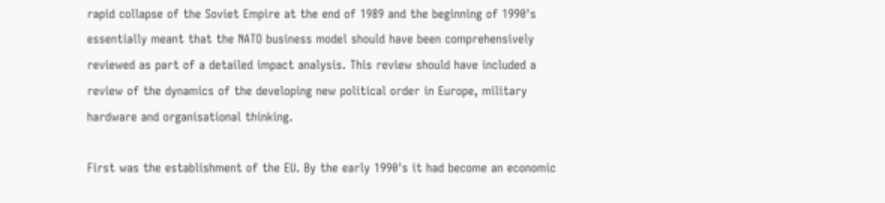rapid collapse of the Soviet Empire at the end of 1989 and the beginning of 1990's essentially meant that the NATO business model should have been comprehensively reviewed as part of a detailed impact analysis. This review should have included a review of the dynamics of the developing new political order in Europe, military hardware and organisational thinking.

First was the establishment of the EU. By the early 1990's it had become an economic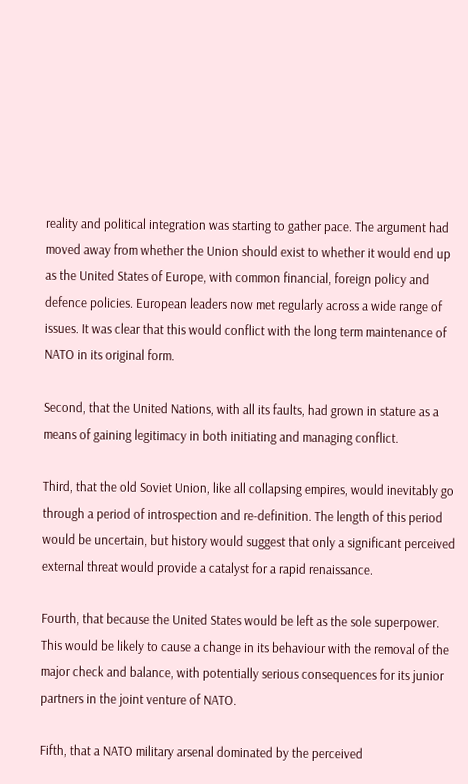reality and political integration was starting to gather pace. The argument had moved away from whether the Union should exist to whether it would end up as the United States of Europe, with common financial, foreign policy and defence policies. European leaders now met regularly across a wide range of issues. It was clear that this would conflict with the long term maintenance of NATO in its original form.

Second, that the United Nations, with all its faults, had grown in stature as a means of gaining legitimacy in both initiating and managing conflict.

Third, that the old Soviet Union, like all collapsing empires, would inevitably go through a period of introspection and re-definition. The length of this period would be uncertain, but history would suggest that only a significant perceived external threat would provide a catalyst for a rapid renaissance.

Fourth, that because the United States would be left as the sole superpower. This would be likely to cause a change in its behaviour with the removal of the major check and balance, with potentially serious consequences for its junior partners in the joint venture of NATO.

Fifth, that a NATO military arsenal dominated by the perceived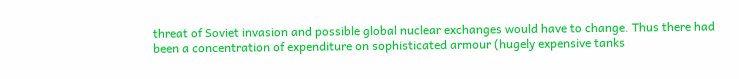threat of Soviet invasion and possible global nuclear exchanges would have to change. Thus there had been a concentration of expenditure on sophisticated armour (hugely expensive tanks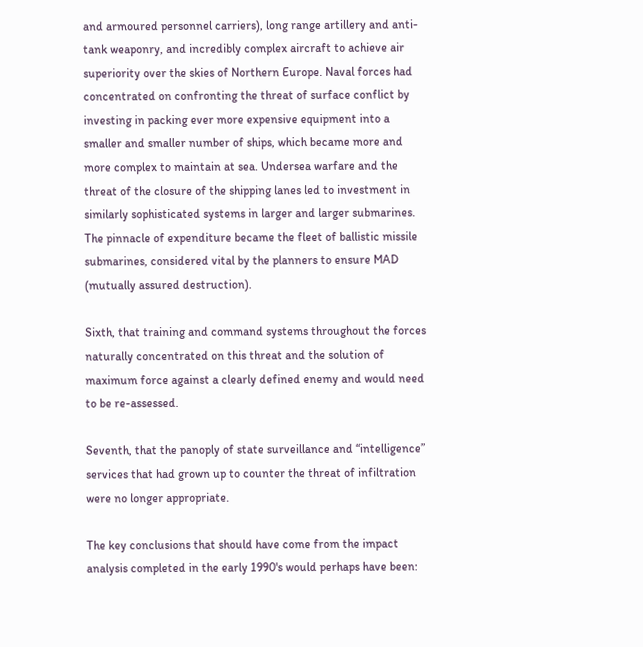and armoured personnel carriers), long range artillery and anti-tank weaponry, and incredibly complex aircraft to achieve air superiority over the skies of Northern Europe. Naval forces had concentrated on confronting the threat of surface conflict by investing in packing ever more expensive equipment into a smaller and smaller number of ships, which became more and more complex to maintain at sea. Undersea warfare and the threat of the closure of the shipping lanes led to investment in similarly sophisticated systems in larger and larger submarines. The pinnacle of expenditure became the fleet of ballistic missile submarines, considered vital by the planners to ensure MAD (mutually assured destruction).

Sixth, that training and command systems throughout the forces naturally concentrated on this threat and the solution of maximum force against a clearly defined enemy and would need to be re-assessed.

Seventh, that the panoply of state surveillance and “intelligence” services that had grown up to counter the threat of infiltration were no longer appropriate.

The key conclusions that should have come from the impact analysis completed in the early 1990's would perhaps have been: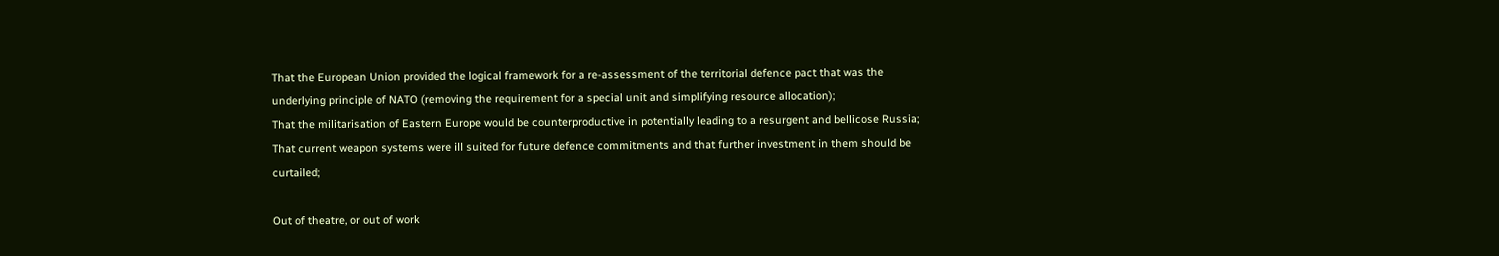That the European Union provided the logical framework for a re-assessment of the territorial defence pact that was the underlying principle of NATO (removing the requirement for a special unit and simplifying resource allocation);
That the militarisation of Eastern Europe would be counterproductive in potentially leading to a resurgent and bellicose Russia;
That current weapon systems were ill suited for future defence commitments and that further investment in them should be curtailed;

Out of theatre, or out of work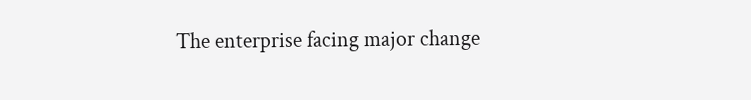The enterprise facing major change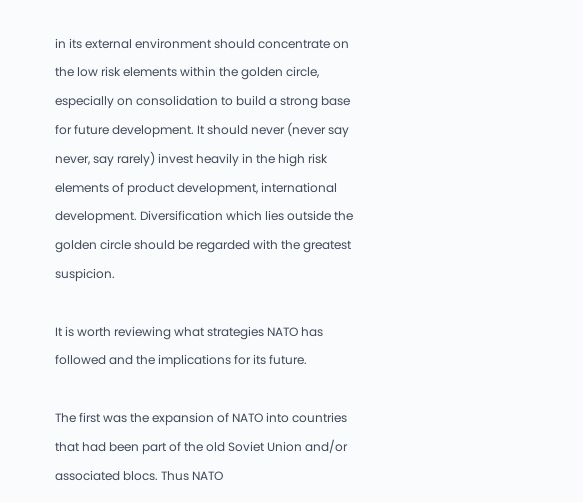in its external environment should concentrate on the low risk elements within the golden circle, especially on consolidation to build a strong base for future development. It should never (never say never, say rarely) invest heavily in the high risk elements of product development, international development. Diversification which lies outside the golden circle should be regarded with the greatest suspicion.

It is worth reviewing what strategies NATO has followed and the implications for its future.

The first was the expansion of NATO into countries that had been part of the old Soviet Union and/or associated blocs. Thus NATO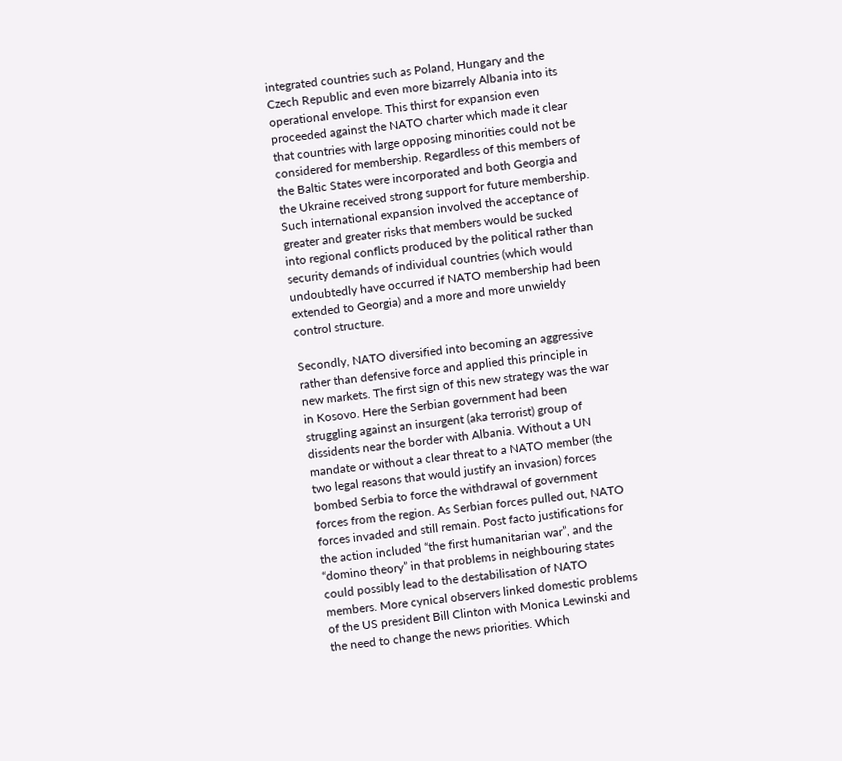integrated countries such as Poland, Hungary and the Czech Republic and even more bizarrely Albania into its operational envelope. This thirst for expansion even proceeded against the NATO charter which made it clear that countries with large opposing minorities could not be considered for membership. Regardless of this members of the Baltic States were incorporated and both Georgia and the Ukraine received strong support for future membership. Such international expansion involved the acceptance of greater and greater risks that members would be sucked into regional conflicts produced by the political rather than security demands of individual countries (which would undoubtedly have occurred if NATO membership had been extended to Georgia) and a more and more unwieldy control structure.

Secondly, NATO diversified into becoming an aggressive rather than defensive force and applied this principle in new markets. The first sign of this new strategy was the war in Kosovo. Here the Serbian government had been struggling against an insurgent (aka terrorist) group of dissidents near the border with Albania. Without a UN mandate or without a clear threat to a NATO member (the two legal reasons that would justify an invasion) forces bombed Serbia to force the withdrawal of government forces from the region. As Serbian forces pulled out, NATO forces invaded and still remain. Post facto justifications for the action included “the first humanitarian war”, and the “domino theory” in that problems in neighbouring states could possibly lead to the destabilisation of NATO members. More cynical observers linked domestic problems of the US president Bill Clinton with Monica Lewinski and the need to change the news priorities. Which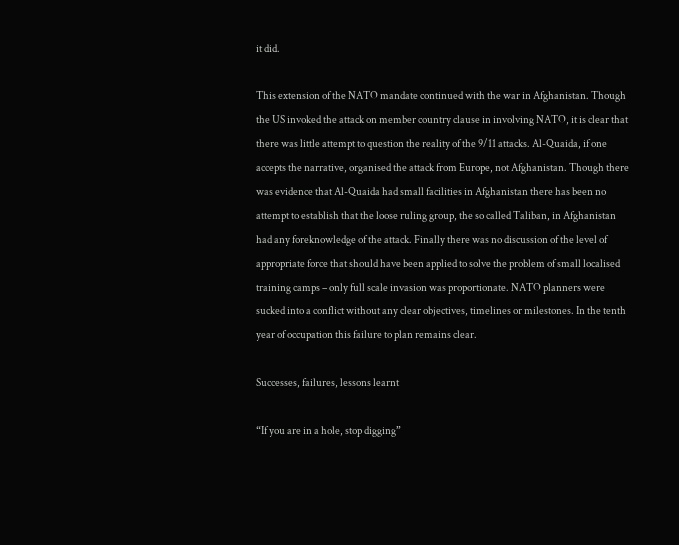it did.

This extension of the NATO mandate continued with the war in Afghanistan. Though the US invoked the attack on member country clause in involving NATO, it is clear that there was little attempt to question the reality of the 9/11 attacks. Al-Quaida, if one accepts the narrative, organised the attack from Europe, not Afghanistan. Though there was evidence that Al-Quaida had small facilities in Afghanistan there has been no attempt to establish that the loose ruling group, the so called Taliban, in Afghanistan had any foreknowledge of the attack. Finally there was no discussion of the level of appropriate force that should have been applied to solve the problem of small localised training camps – only full scale invasion was proportionate. NATO planners were sucked into a conflict without any clear objectives, timelines or milestones. In the tenth year of occupation this failure to plan remains clear.

Successes, failures, lessons learnt

“If you are in a hole, stop digging”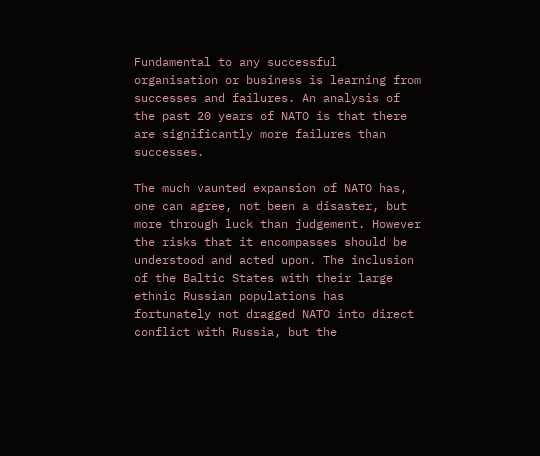Fundamental to any successful organisation or business is learning from successes and failures. An analysis of the past 20 years of NATO is that there are significantly more failures than successes.

The much vaunted expansion of NATO has, one can agree, not been a disaster, but more through luck than judgement. However the risks that it encompasses should be understood and acted upon. The inclusion of the Baltic States with their large ethnic Russian populations has fortunately not dragged NATO into direct conflict with Russia, but the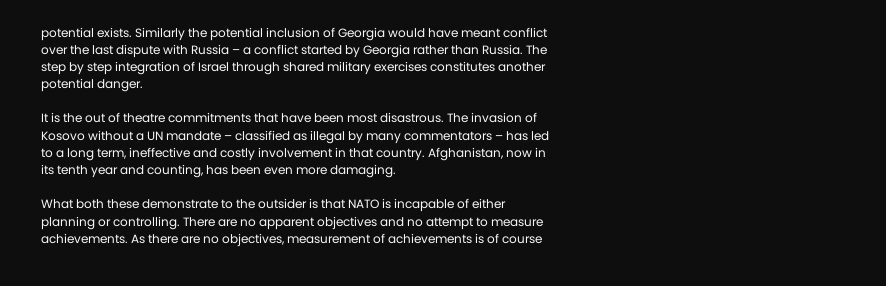potential exists. Similarly the potential inclusion of Georgia would have meant conflict over the last dispute with Russia – a conflict started by Georgia rather than Russia. The step by step integration of Israel through shared military exercises constitutes another potential danger.

It is the out of theatre commitments that have been most disastrous. The invasion of Kosovo without a UN mandate – classified as illegal by many commentators – has led to a long term, ineffective and costly involvement in that country. Afghanistan, now in its tenth year and counting, has been even more damaging.

What both these demonstrate to the outsider is that NATO is incapable of either planning or controlling. There are no apparent objectives and no attempt to measure achievements. As there are no objectives, measurement of achievements is of course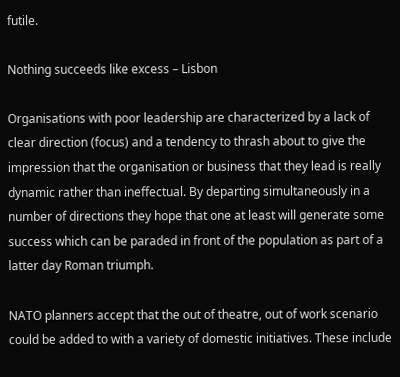futile.

Nothing succeeds like excess – Lisbon

Organisations with poor leadership are characterized by a lack of clear direction (focus) and a tendency to thrash about to give the impression that the organisation or business that they lead is really dynamic rather than ineffectual. By departing simultaneously in a number of directions they hope that one at least will generate some success which can be paraded in front of the population as part of a latter day Roman triumph.

NATO planners accept that the out of theatre, out of work scenario could be added to with a variety of domestic initiatives. These include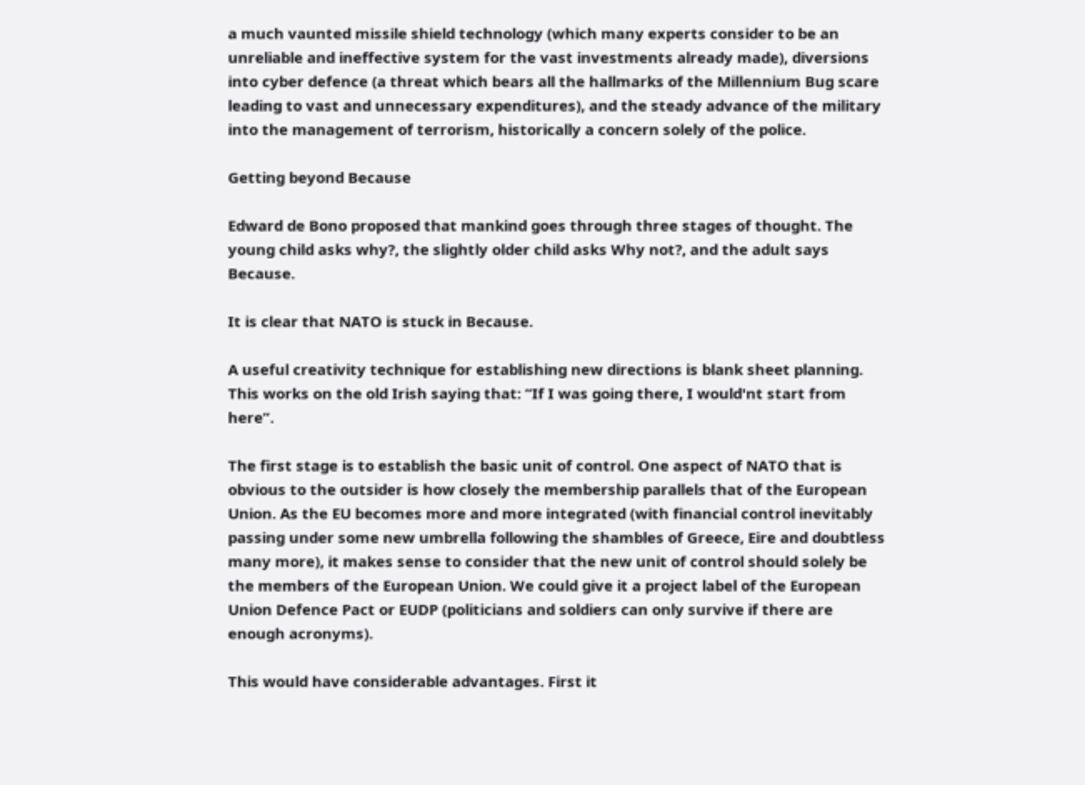a much vaunted missile shield technology (which many experts consider to be an unreliable and ineffective system for the vast investments already made), diversions into cyber defence (a threat which bears all the hallmarks of the Millennium Bug scare leading to vast and unnecessary expenditures), and the steady advance of the military into the management of terrorism, historically a concern solely of the police.

Getting beyond Because

Edward de Bono proposed that mankind goes through three stages of thought. The young child asks why?, the slightly older child asks Why not?, and the adult says Because.

It is clear that NATO is stuck in Because.

A useful creativity technique for establishing new directions is blank sheet planning. This works on the old Irish saying that: “If I was going there, I would'nt start from here”.

The first stage is to establish the basic unit of control. One aspect of NATO that is obvious to the outsider is how closely the membership parallels that of the European Union. As the EU becomes more and more integrated (with financial control inevitably passing under some new umbrella following the shambles of Greece, Eire and doubtless many more), it makes sense to consider that the new unit of control should solely be the members of the European Union. We could give it a project label of the European Union Defence Pact or EUDP (politicians and soldiers can only survive if there are enough acronyms).

This would have considerable advantages. First it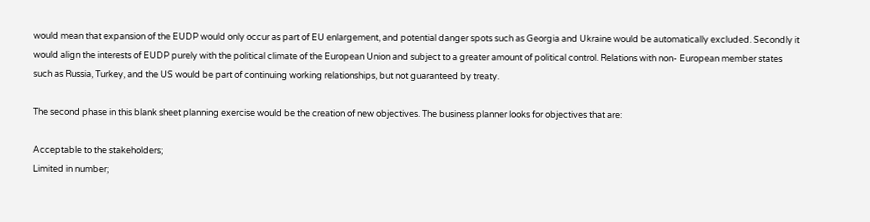would mean that expansion of the EUDP would only occur as part of EU enlargement, and potential danger spots such as Georgia and Ukraine would be automatically excluded. Secondly it would align the interests of EUDP purely with the political climate of the European Union and subject to a greater amount of political control. Relations with non- European member states such as Russia, Turkey, and the US would be part of continuing working relationships, but not guaranteed by treaty.

The second phase in this blank sheet planning exercise would be the creation of new objectives. The business planner looks for objectives that are:

Acceptable to the stakeholders;
Limited in number;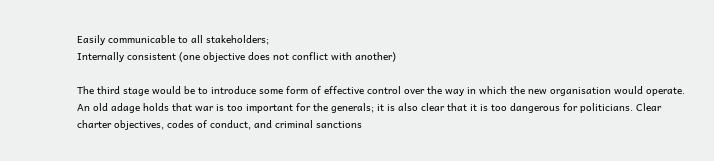Easily communicable to all stakeholders;
Internally consistent (one objective does not conflict with another)

The third stage would be to introduce some form of effective control over the way in which the new organisation would operate. An old adage holds that war is too important for the generals; it is also clear that it is too dangerous for politicians. Clear charter objectives, codes of conduct, and criminal sanctions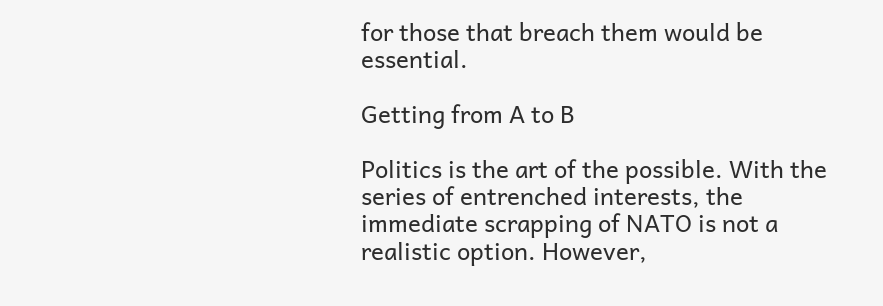for those that breach them would be essential.

Getting from A to B

Politics is the art of the possible. With the series of entrenched interests, the immediate scrapping of NATO is not a realistic option. However,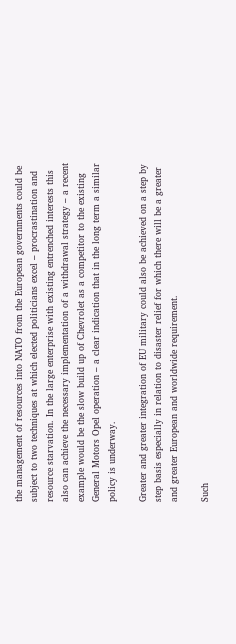the management of resources into NATO from the European governments could be subject to two techniques at which elected politicians excel – procrastination and resource starvation. In the large enterprise with existing entrenched interests this also can achieve the necessary implementation of a withdrawal strategy – a recent example would be the slow build up of Chevrolet as a competitor to the existing General Motors Opel operation – a clear indication that in the long term a similar policy is underway.

Greater and greater integration of EU military could also be achieved on a step by step basis especially in relation to disaster relief for which there will be a greater and greater European and worldwide requirement.

Such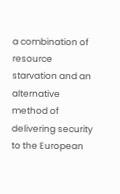a combination of resource starvation and an alternative method of delivering security to the European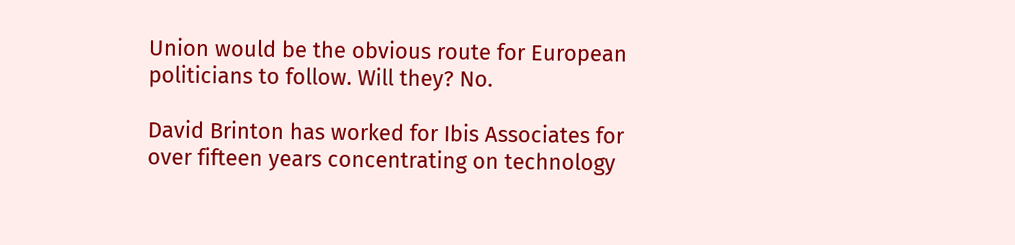Union would be the obvious route for European politicians to follow. Will they? No.

David Brinton has worked for Ibis Associates for over fifteen years concentrating on technology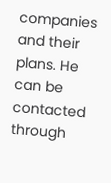companies and their plans. He can be contacted through